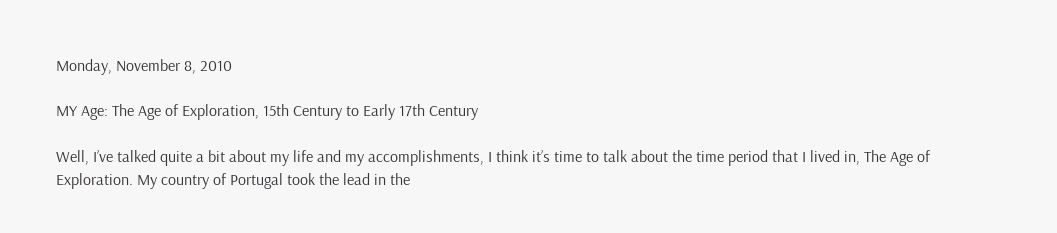Monday, November 8, 2010

MY Age: The Age of Exploration, 15th Century to Early 17th Century

Well, I’ve talked quite a bit about my life and my accomplishments, I think it’s time to talk about the time period that I lived in, The Age of Exploration. My country of Portugal took the lead in the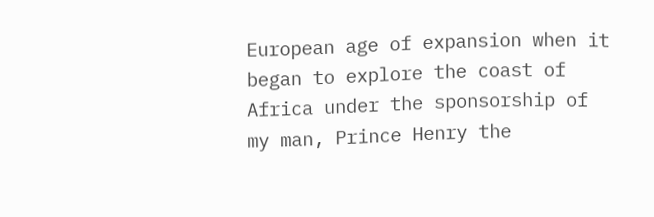European age of expansion when it began to explore the coast of Africa under the sponsorship of my man, Prince Henry the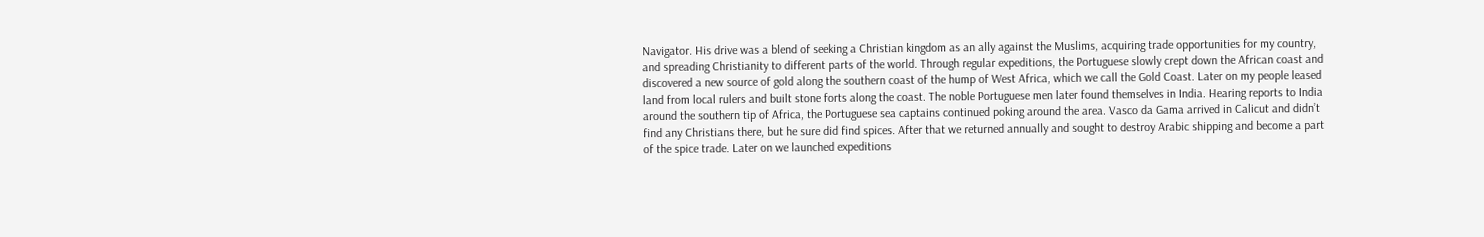Navigator. His drive was a blend of seeking a Christian kingdom as an ally against the Muslims, acquiring trade opportunities for my country, and spreading Christianity to different parts of the world. Through regular expeditions, the Portuguese slowly crept down the African coast and discovered a new source of gold along the southern coast of the hump of West Africa, which we call the Gold Coast. Later on my people leased land from local rulers and built stone forts along the coast. The noble Portuguese men later found themselves in India. Hearing reports to India around the southern tip of Africa, the Portuguese sea captains continued poking around the area. Vasco da Gama arrived in Calicut and didn’t find any Christians there, but he sure did find spices. After that we returned annually and sought to destroy Arabic shipping and become a part of the spice trade. Later on we launched expeditions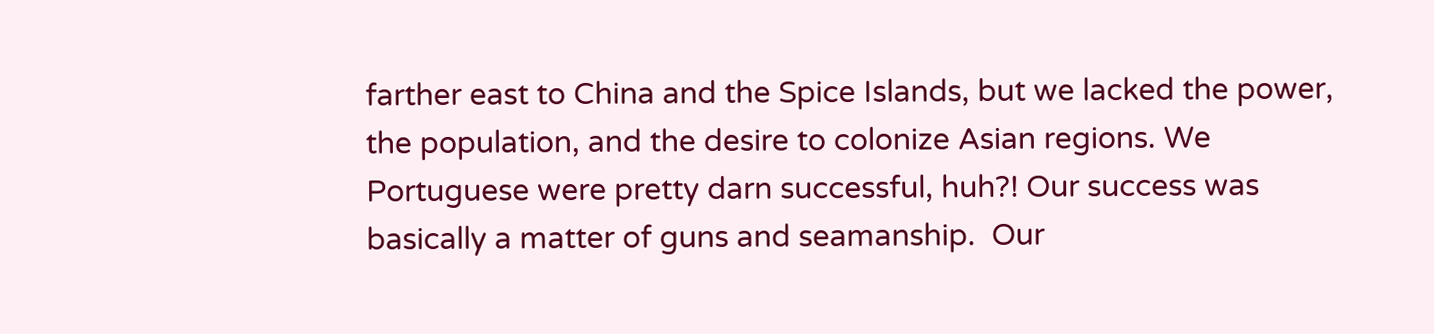farther east to China and the Spice Islands, but we lacked the power, the population, and the desire to colonize Asian regions. We Portuguese were pretty darn successful, huh?! Our success was basically a matter of guns and seamanship.  Our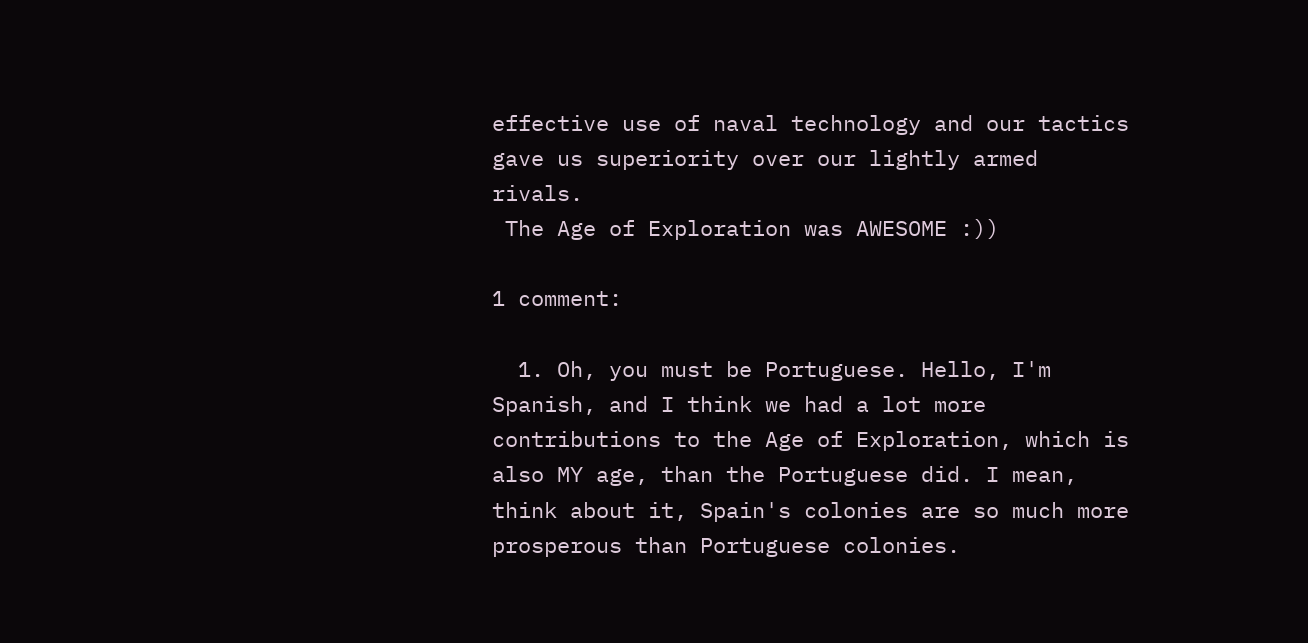effective use of naval technology and our tactics gave us superiority over our lightly armed rivals.
 The Age of Exploration was AWESOME :))

1 comment:

  1. Oh, you must be Portuguese. Hello, I'm Spanish, and I think we had a lot more contributions to the Age of Exploration, which is also MY age, than the Portuguese did. I mean, think about it, Spain's colonies are so much more prosperous than Portuguese colonies.